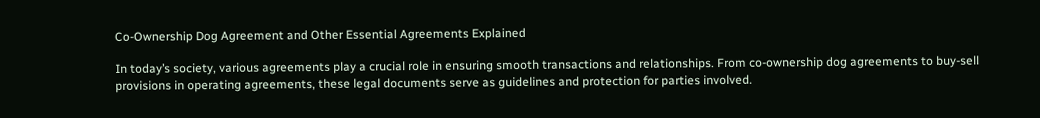Co-Ownership Dog Agreement and Other Essential Agreements Explained

In today’s society, various agreements play a crucial role in ensuring smooth transactions and relationships. From co-ownership dog agreements to buy-sell provisions in operating agreements, these legal documents serve as guidelines and protection for parties involved.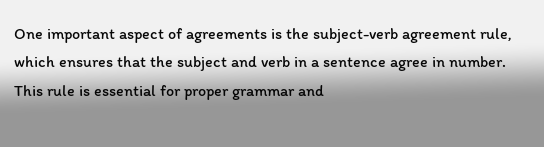One important aspect of agreements is the subject-verb agreement rule, which ensures that the subject and verb in a sentence agree in number. This rule is essential for proper grammar and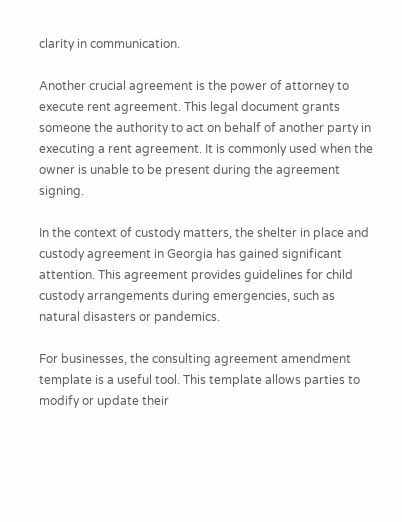clarity in communication.

Another crucial agreement is the power of attorney to execute rent agreement. This legal document grants someone the authority to act on behalf of another party in executing a rent agreement. It is commonly used when the owner is unable to be present during the agreement signing.

In the context of custody matters, the shelter in place and custody agreement in Georgia has gained significant attention. This agreement provides guidelines for child custody arrangements during emergencies, such as natural disasters or pandemics.

For businesses, the consulting agreement amendment template is a useful tool. This template allows parties to modify or update their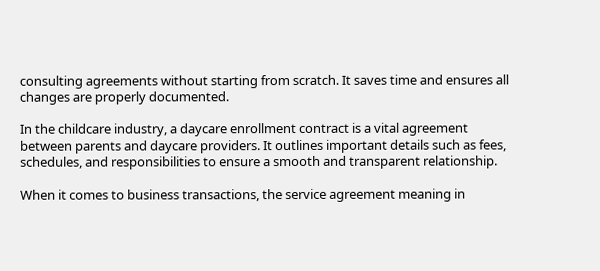consulting agreements without starting from scratch. It saves time and ensures all changes are properly documented.

In the childcare industry, a daycare enrollment contract is a vital agreement between parents and daycare providers. It outlines important details such as fees, schedules, and responsibilities to ensure a smooth and transparent relationship.

When it comes to business transactions, the service agreement meaning in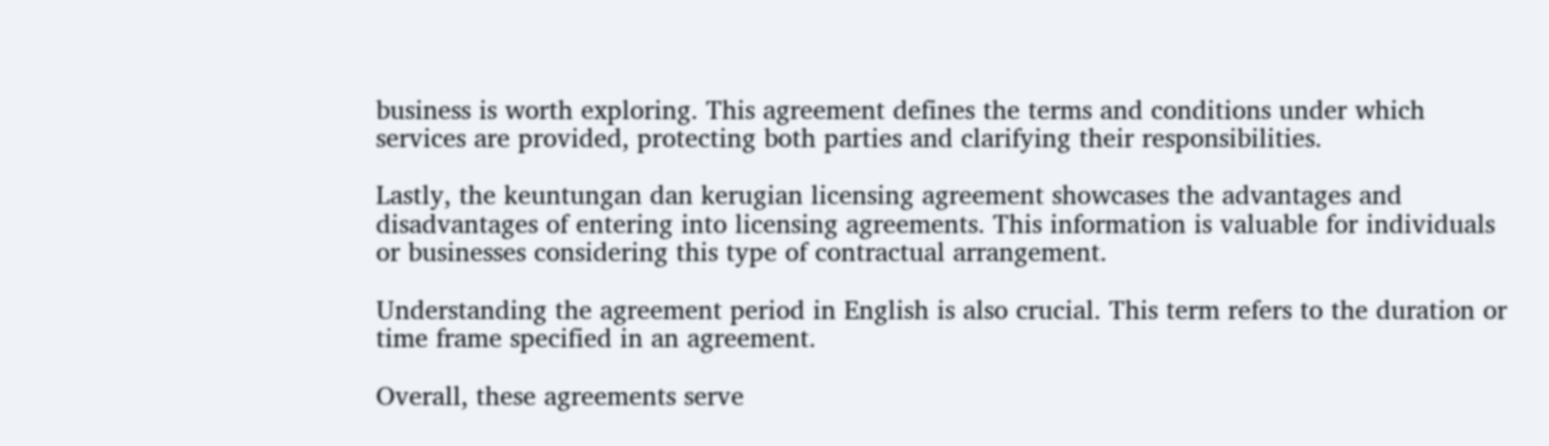business is worth exploring. This agreement defines the terms and conditions under which services are provided, protecting both parties and clarifying their responsibilities.

Lastly, the keuntungan dan kerugian licensing agreement showcases the advantages and disadvantages of entering into licensing agreements. This information is valuable for individuals or businesses considering this type of contractual arrangement.

Understanding the agreement period in English is also crucial. This term refers to the duration or time frame specified in an agreement.

Overall, these agreements serve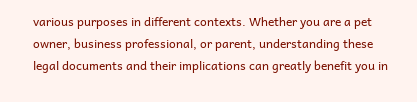various purposes in different contexts. Whether you are a pet owner, business professional, or parent, understanding these legal documents and their implications can greatly benefit you in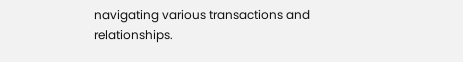navigating various transactions and relationships.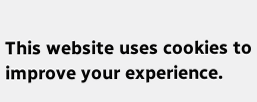This website uses cookies to improve your experience.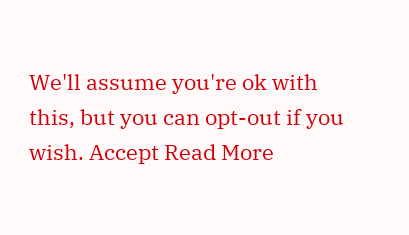We'll assume you're ok with this, but you can opt-out if you wish. Accept Read More